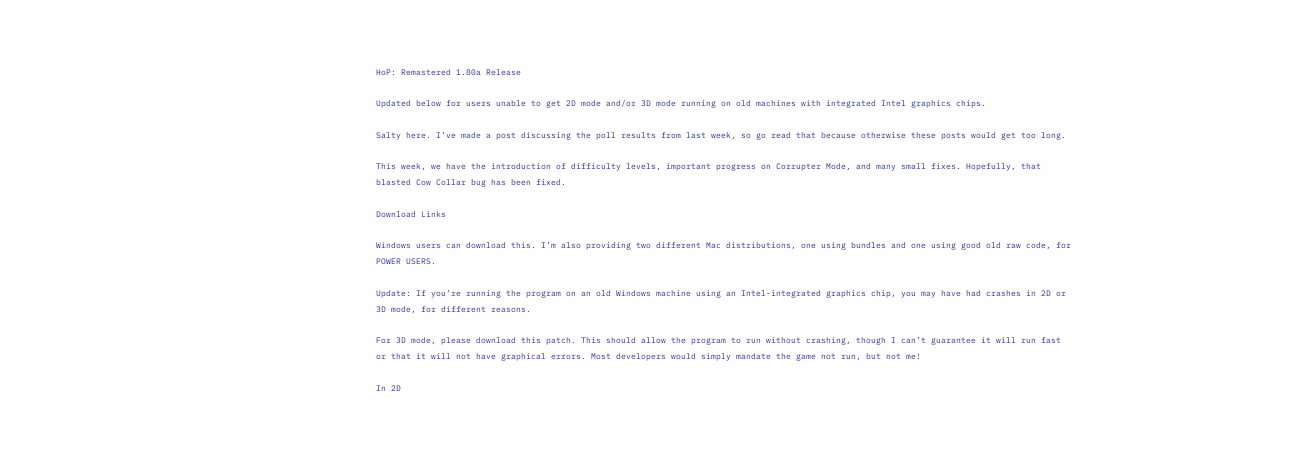HoP: Remastered 1.80a Release

Updated below for users unable to get 2D mode and/or 3D mode running on old machines with integrated Intel graphics chips.

Salty here. I’ve made a post discussing the poll results from last week, so go read that because otherwise these posts would get too long.

This week, we have the introduction of difficulty levels, important progress on Corrupter Mode, and many small fixes. Hopefully, that blasted Cow Collar bug has been fixed.

Download Links

Windows users can download this. I’m also providing two different Mac distributions, one using bundles and one using good old raw code, for POWER USERS.

Update: If you’re running the program on an old Windows machine using an Intel-integrated graphics chip, you may have had crashes in 2D or 3D mode, for different reasons.

For 3D mode, please download this patch. This should allow the program to run without crashing, though I can’t guarantee it will run fast or that it will not have graphical errors. Most developers would simply mandate the game not run, but not me!

In 2D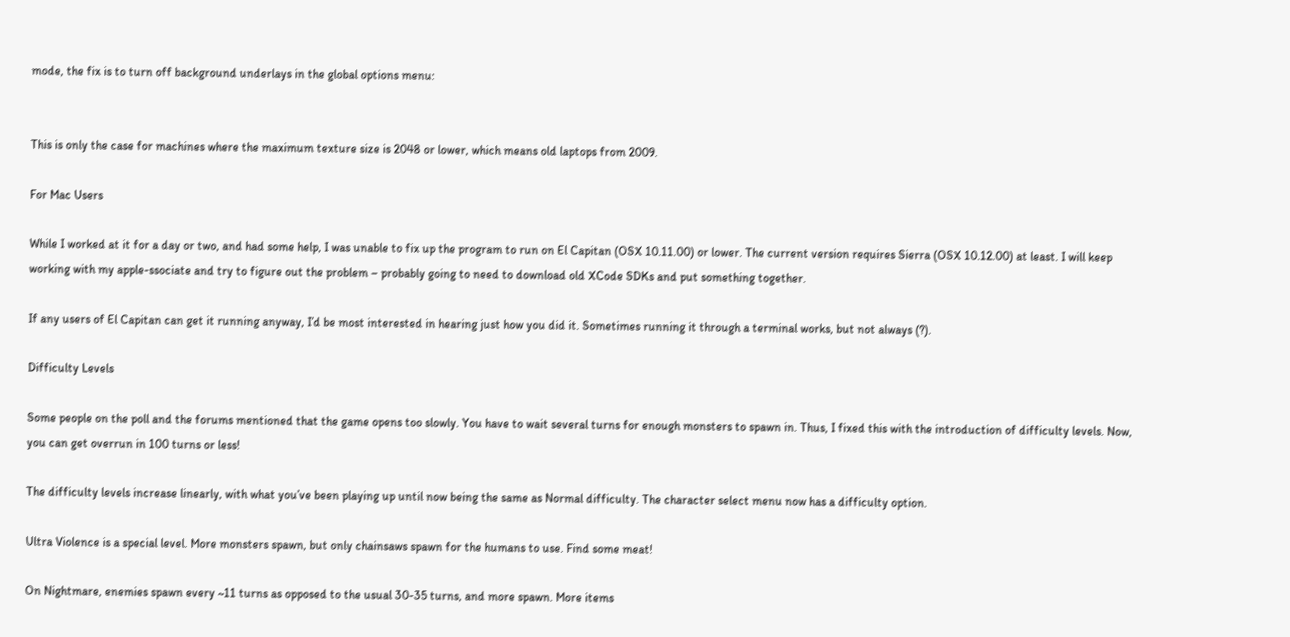mode, the fix is to turn off background underlays in the global options menu:


This is only the case for machines where the maximum texture size is 2048 or lower, which means old laptops from 2009.

For Mac Users

While I worked at it for a day or two, and had some help, I was unable to fix up the program to run on El Capitan (OSX 10.11.00) or lower. The current version requires Sierra (OSX 10.12.00) at least. I will keep working with my apple-ssociate and try to figure out the problem – probably going to need to download old XCode SDKs and put something together.

If any users of El Capitan can get it running anyway, I’d be most interested in hearing just how you did it. Sometimes running it through a terminal works, but not always (?).

Difficulty Levels

Some people on the poll and the forums mentioned that the game opens too slowly. You have to wait several turns for enough monsters to spawn in. Thus, I fixed this with the introduction of difficulty levels. Now, you can get overrun in 100 turns or less!

The difficulty levels increase linearly, with what you’ve been playing up until now being the same as Normal difficulty. The character select menu now has a difficulty option.

Ultra Violence is a special level. More monsters spawn, but only chainsaws spawn for the humans to use. Find some meat!

On Nightmare, enemies spawn every ~11 turns as opposed to the usual 30-35 turns, and more spawn. More items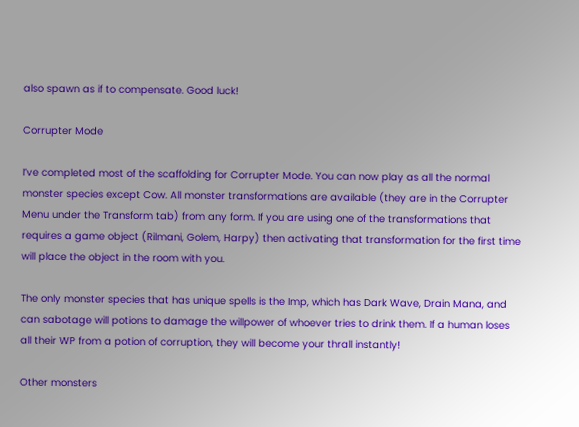also spawn as if to compensate. Good luck!

Corrupter Mode

I’ve completed most of the scaffolding for Corrupter Mode. You can now play as all the normal monster species except Cow. All monster transformations are available (they are in the Corrupter Menu under the Transform tab) from any form. If you are using one of the transformations that requires a game object (Rilmani, Golem, Harpy) then activating that transformation for the first time will place the object in the room with you.

The only monster species that has unique spells is the Imp, which has Dark Wave, Drain Mana, and can sabotage will potions to damage the willpower of whoever tries to drink them. If a human loses all their WP from a potion of corruption, they will become your thrall instantly!

Other monsters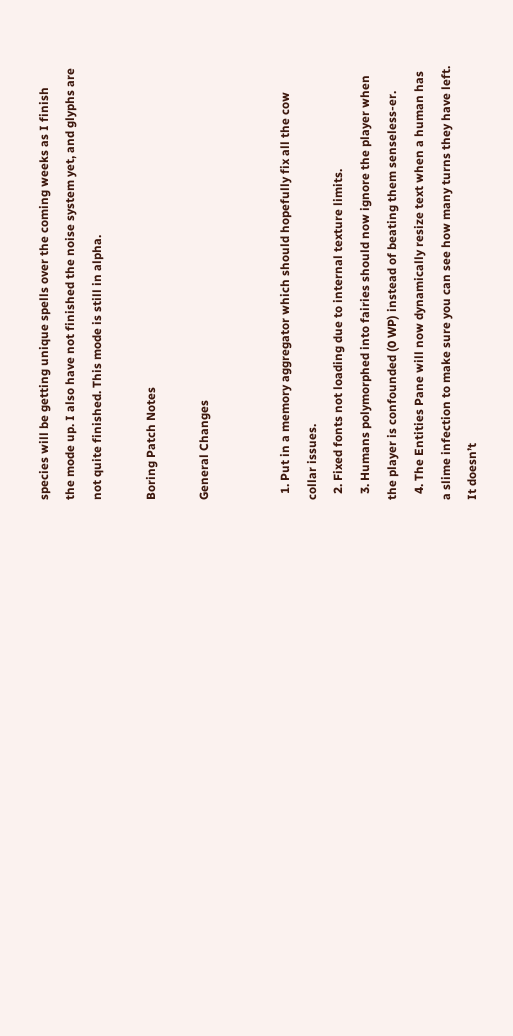species will be getting unique spells over the coming weeks as I finish the mode up. I also have not finished the noise system yet, and glyphs are not quite finished. This mode is still in alpha.

Boring Patch Notes

General Changes


  1. Put in a memory aggregator which should hopefully fix all the cow collar issues.
  2. Fixed fonts not loading due to internal texture limits.
  3. Humans polymorphed into fairies should now ignore the player when the player is confounded (0 WP) instead of beating them senseless-er.
  4. The Entities Pane will now dynamically resize text when a human has a slime infection to make sure you can see how many turns they have left. It doesn’t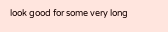look good for some very long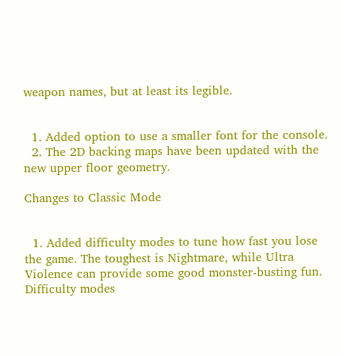weapon names, but at least its legible.


  1. Added option to use a smaller font for the console.
  2. The 2D backing maps have been updated with the new upper floor geometry.

Changes to Classic Mode


  1. Added difficulty modes to tune how fast you lose the game. The toughest is Nightmare, while Ultra Violence can provide some good monster-busting fun. Difficulty modes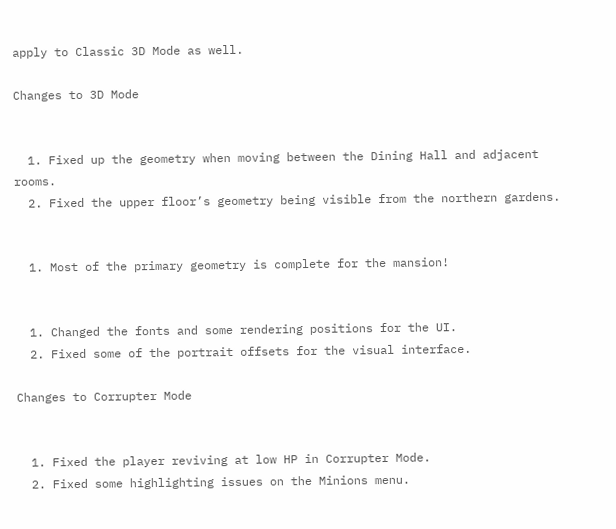apply to Classic 3D Mode as well.

Changes to 3D Mode


  1. Fixed up the geometry when moving between the Dining Hall and adjacent rooms.
  2. Fixed the upper floor’s geometry being visible from the northern gardens.


  1. Most of the primary geometry is complete for the mansion!


  1. Changed the fonts and some rendering positions for the UI.
  2. Fixed some of the portrait offsets for the visual interface.

Changes to Corrupter Mode


  1. Fixed the player reviving at low HP in Corrupter Mode.
  2. Fixed some highlighting issues on the Minions menu.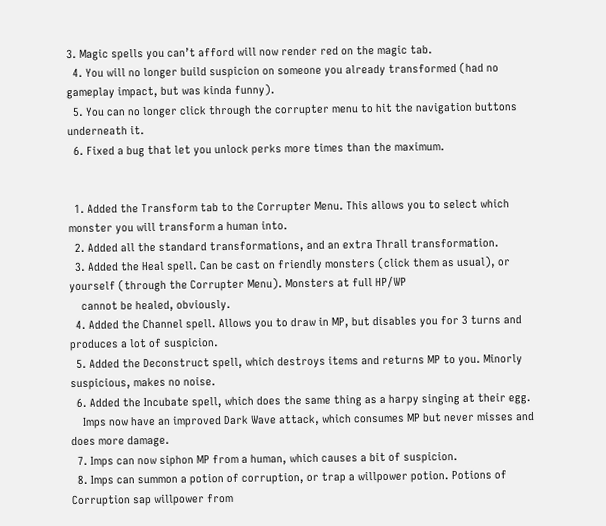3. Magic spells you can’t afford will now render red on the magic tab.
  4. You will no longer build suspicion on someone you already transformed (had no gameplay impact, but was kinda funny).
  5. You can no longer click through the corrupter menu to hit the navigation buttons underneath it.
  6. Fixed a bug that let you unlock perks more times than the maximum.


  1. Added the Transform tab to the Corrupter Menu. This allows you to select which monster you will transform a human into.
  2. Added all the standard transformations, and an extra Thrall transformation.
  3. Added the Heal spell. Can be cast on friendly monsters (click them as usual), or yourself (through the Corrupter Menu). Monsters at full HP/WP
    cannot be healed, obviously.
  4. Added the Channel spell. Allows you to draw in MP, but disables you for 3 turns and produces a lot of suspicion.
  5. Added the Deconstruct spell, which destroys items and returns MP to you. Minorly suspicious, makes no noise.
  6. Added the Incubate spell, which does the same thing as a harpy singing at their egg.
    Imps now have an improved Dark Wave attack, which consumes MP but never misses and does more damage.
  7. Imps can now siphon MP from a human, which causes a bit of suspicion.
  8. Imps can summon a potion of corruption, or trap a willpower potion. Potions of Corruption sap willpower from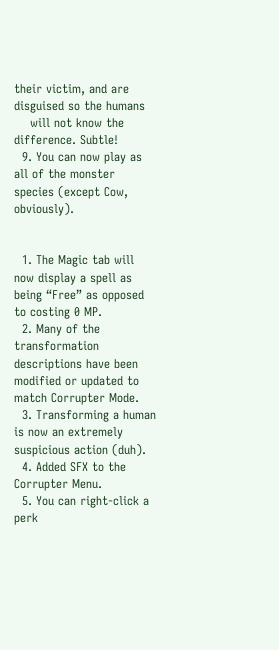their victim, and are disguised so the humans
    will not know the difference. Subtle!
  9. You can now play as all of the monster species (except Cow, obviously).


  1. The Magic tab will now display a spell as being “Free” as opposed to costing 0 MP.
  2. Many of the transformation descriptions have been modified or updated to match Corrupter Mode.
  3. Transforming a human is now an extremely suspicious action (duh).
  4. Added SFX to the Corrupter Menu.
  5. You can right-click a perk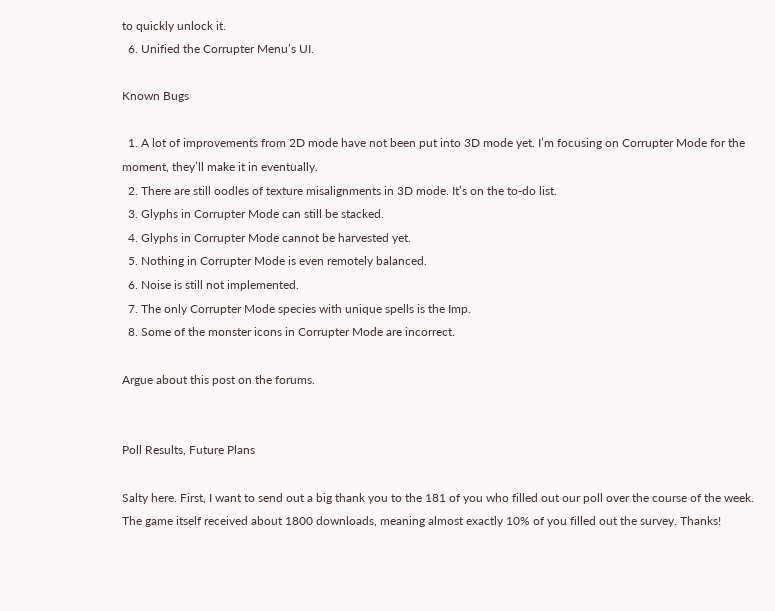to quickly unlock it.
  6. Unified the Corrupter Menu’s UI.

Known Bugs

  1. A lot of improvements from 2D mode have not been put into 3D mode yet. I’m focusing on Corrupter Mode for the moment, they’ll make it in eventually.
  2. There are still oodles of texture misalignments in 3D mode. It’s on the to-do list.
  3. Glyphs in Corrupter Mode can still be stacked.
  4. Glyphs in Corrupter Mode cannot be harvested yet.
  5. Nothing in Corrupter Mode is even remotely balanced.
  6. Noise is still not implemented.
  7. The only Corrupter Mode species with unique spells is the Imp.
  8. Some of the monster icons in Corrupter Mode are incorrect.

Argue about this post on the forums.


Poll Results, Future Plans

Salty here. First, I want to send out a big thank you to the 181 of you who filled out our poll over the course of the week. The game itself received about 1800 downloads, meaning almost exactly 10% of you filled out the survey. Thanks!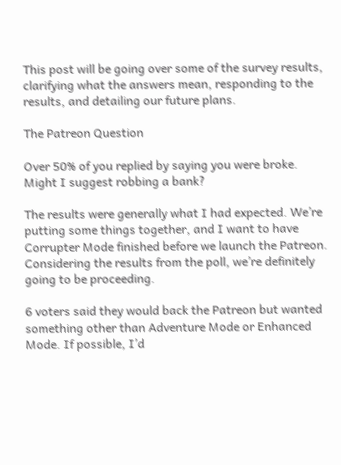This post will be going over some of the survey results, clarifying what the answers mean, responding to the results, and detailing our future plans.

The Patreon Question

Over 50% of you replied by saying you were broke. Might I suggest robbing a bank?

The results were generally what I had expected. We’re putting some things together, and I want to have Corrupter Mode finished before we launch the Patreon. Considering the results from the poll, we’re definitely going to be proceeding.

6 voters said they would back the Patreon but wanted something other than Adventure Mode or Enhanced Mode. If possible, I’d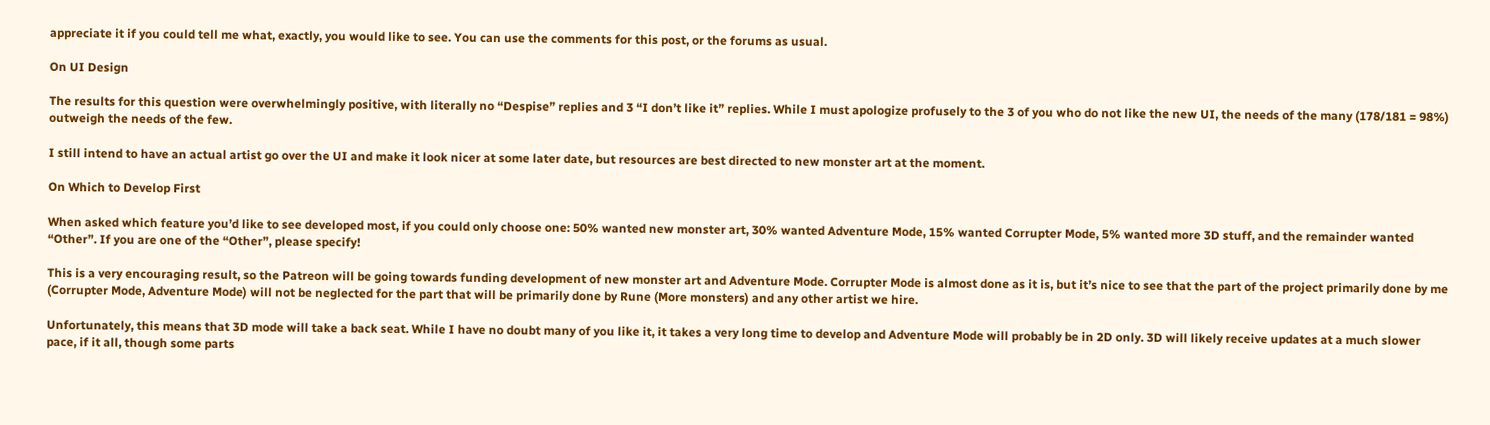appreciate it if you could tell me what, exactly, you would like to see. You can use the comments for this post, or the forums as usual.

On UI Design

The results for this question were overwhelmingly positive, with literally no “Despise” replies and 3 “I don’t like it” replies. While I must apologize profusely to the 3 of you who do not like the new UI, the needs of the many (178/181 = 98%) outweigh the needs of the few.

I still intend to have an actual artist go over the UI and make it look nicer at some later date, but resources are best directed to new monster art at the moment.

On Which to Develop First

When asked which feature you’d like to see developed most, if you could only choose one: 50% wanted new monster art, 30% wanted Adventure Mode, 15% wanted Corrupter Mode, 5% wanted more 3D stuff, and the remainder wanted “Other”. If you are one of the “Other”, please specify!

This is a very encouraging result, so the Patreon will be going towards funding development of new monster art and Adventure Mode. Corrupter Mode is almost done as it is, but it’s nice to see that the part of the project primarily done by me (Corrupter Mode, Adventure Mode) will not be neglected for the part that will be primarily done by Rune (More monsters) and any other artist we hire.

Unfortunately, this means that 3D mode will take a back seat. While I have no doubt many of you like it, it takes a very long time to develop and Adventure Mode will probably be in 2D only. 3D will likely receive updates at a much slower pace, if it all, though some parts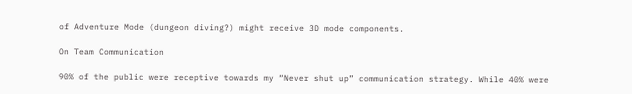of Adventure Mode (dungeon diving?) might receive 3D mode components.

On Team Communication

90% of the public were receptive towards my “Never shut up” communication strategy. While 40% were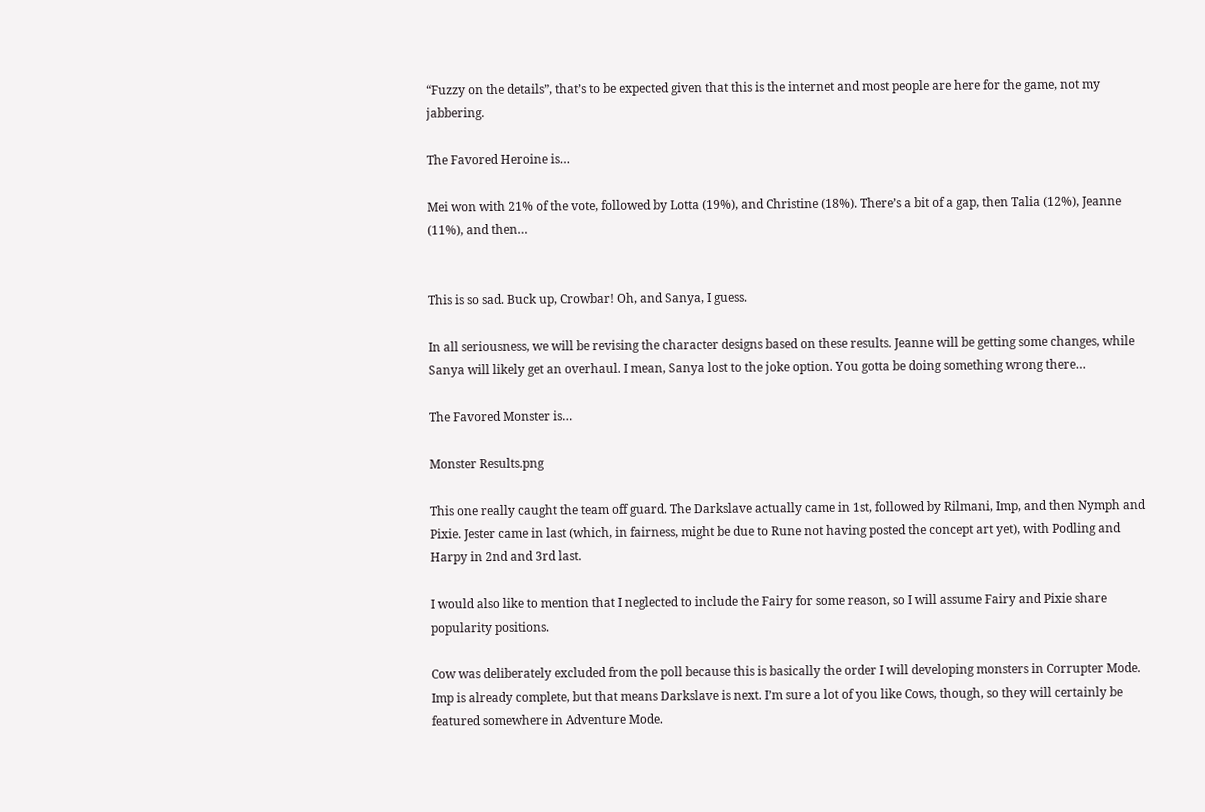“Fuzzy on the details”, that’s to be expected given that this is the internet and most people are here for the game, not my jabbering.

The Favored Heroine is…

Mei won with 21% of the vote, followed by Lotta (19%), and Christine (18%). There’s a bit of a gap, then Talia (12%), Jeanne (11%), and then…


This is so sad. Buck up, Crowbar! Oh, and Sanya, I guess.

In all seriousness, we will be revising the character designs based on these results. Jeanne will be getting some changes, while Sanya will likely get an overhaul. I mean, Sanya lost to the joke option. You gotta be doing something wrong there…

The Favored Monster is…

Monster Results.png

This one really caught the team off guard. The Darkslave actually came in 1st, followed by Rilmani, Imp, and then Nymph and Pixie. Jester came in last (which, in fairness, might be due to Rune not having posted the concept art yet), with Podling and Harpy in 2nd and 3rd last.

I would also like to mention that I neglected to include the Fairy for some reason, so I will assume Fairy and Pixie share popularity positions.

Cow was deliberately excluded from the poll because this is basically the order I will developing monsters in Corrupter Mode. Imp is already complete, but that means Darkslave is next. I’m sure a lot of you like Cows, though, so they will certainly be featured somewhere in Adventure Mode.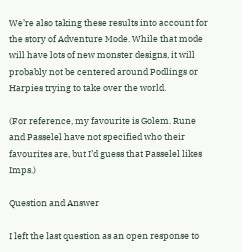We’re also taking these results into account for the story of Adventure Mode. While that mode will have lots of new monster designs, it will probably not be centered around Podlings or Harpies trying to take over the world.

(For reference, my favourite is Golem. Rune and Passelel have not specified who their favourites are, but I’d guess that Passelel likes Imps.)

Question and Answer

I left the last question as an open response to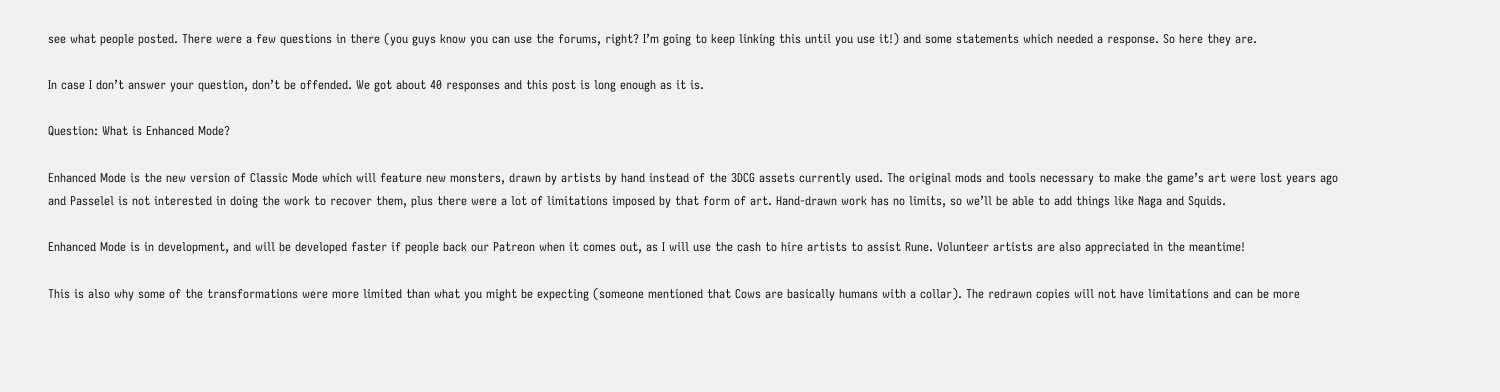see what people posted. There were a few questions in there (you guys know you can use the forums, right? I’m going to keep linking this until you use it!) and some statements which needed a response. So here they are.

In case I don’t answer your question, don’t be offended. We got about 40 responses and this post is long enough as it is.

Question: What is Enhanced Mode?

Enhanced Mode is the new version of Classic Mode which will feature new monsters, drawn by artists by hand instead of the 3DCG assets currently used. The original mods and tools necessary to make the game’s art were lost years ago and Passelel is not interested in doing the work to recover them, plus there were a lot of limitations imposed by that form of art. Hand-drawn work has no limits, so we’ll be able to add things like Naga and Squids.

Enhanced Mode is in development, and will be developed faster if people back our Patreon when it comes out, as I will use the cash to hire artists to assist Rune. Volunteer artists are also appreciated in the meantime!

This is also why some of the transformations were more limited than what you might be expecting (someone mentioned that Cows are basically humans with a collar). The redrawn copies will not have limitations and can be more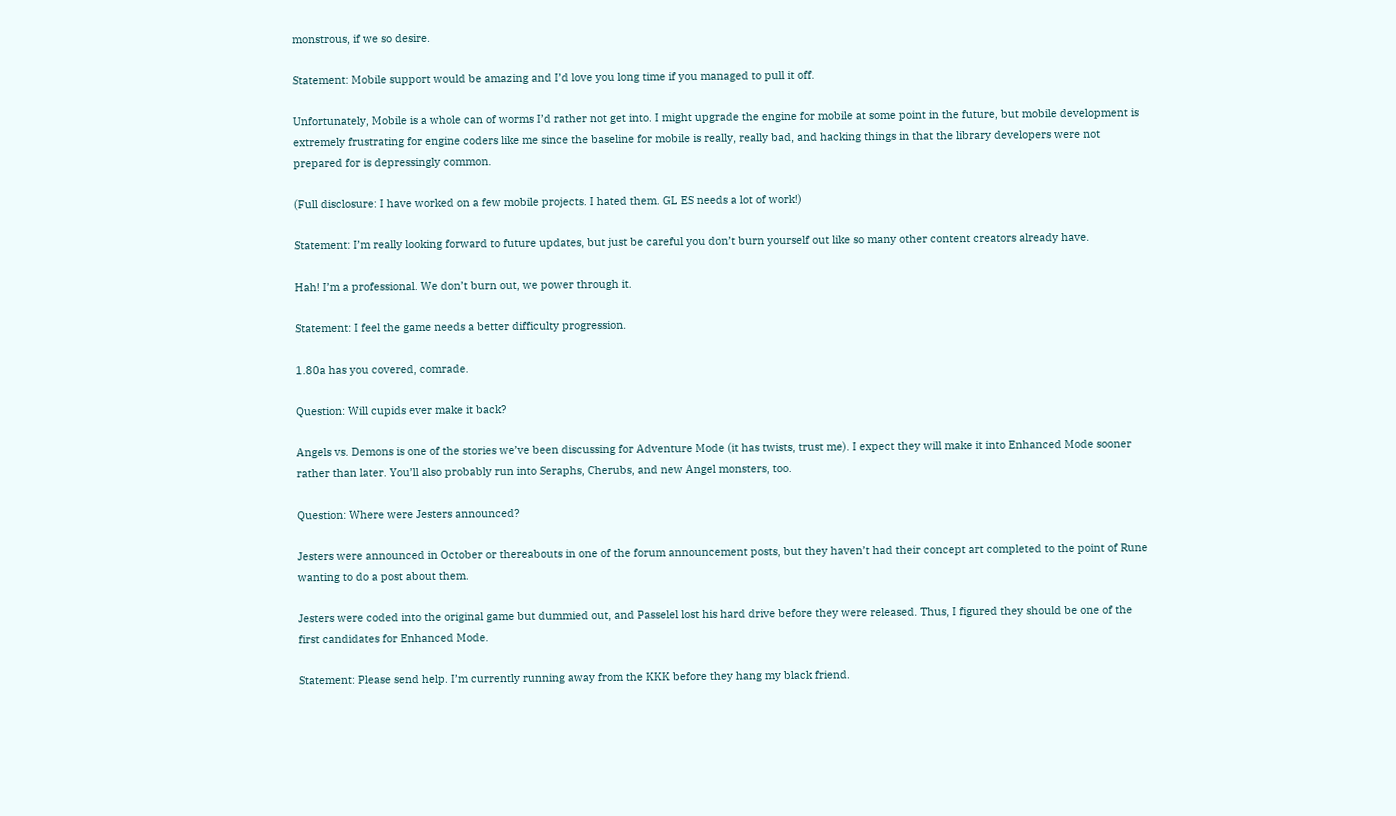monstrous, if we so desire.

Statement: Mobile support would be amazing and I’d love you long time if you managed to pull it off.

Unfortunately, Mobile is a whole can of worms I’d rather not get into. I might upgrade the engine for mobile at some point in the future, but mobile development is extremely frustrating for engine coders like me since the baseline for mobile is really, really bad, and hacking things in that the library developers were not prepared for is depressingly common.

(Full disclosure: I have worked on a few mobile projects. I hated them. GL ES needs a lot of work!)

Statement: I’m really looking forward to future updates, but just be careful you don’t burn yourself out like so many other content creators already have.

Hah! I’m a professional. We don’t burn out, we power through it.

Statement: I feel the game needs a better difficulty progression.

1.80a has you covered, comrade.

Question: Will cupids ever make it back?

Angels vs. Demons is one of the stories we’ve been discussing for Adventure Mode (it has twists, trust me). I expect they will make it into Enhanced Mode sooner rather than later. You’ll also probably run into Seraphs, Cherubs, and new Angel monsters, too.

Question: Where were Jesters announced?

Jesters were announced in October or thereabouts in one of the forum announcement posts, but they haven’t had their concept art completed to the point of Rune wanting to do a post about them.

Jesters were coded into the original game but dummied out, and Passelel lost his hard drive before they were released. Thus, I figured they should be one of the first candidates for Enhanced Mode.

Statement: Please send help. I’m currently running away from the KKK before they hang my black friend.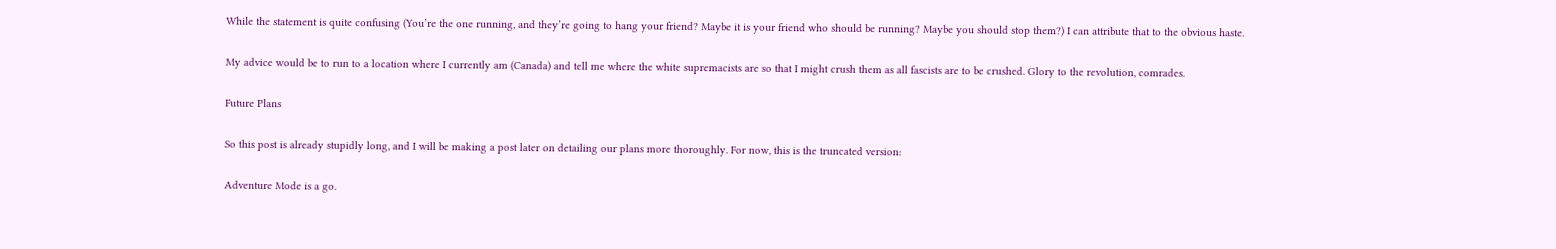While the statement is quite confusing (You’re the one running, and they’re going to hang your friend? Maybe it is your friend who should be running? Maybe you should stop them?) I can attribute that to the obvious haste.

My advice would be to run to a location where I currently am (Canada) and tell me where the white supremacists are so that I might crush them as all fascists are to be crushed. Glory to the revolution, comrades.

Future Plans

So this post is already stupidly long, and I will be making a post later on detailing our plans more thoroughly. For now, this is the truncated version:

Adventure Mode is a go.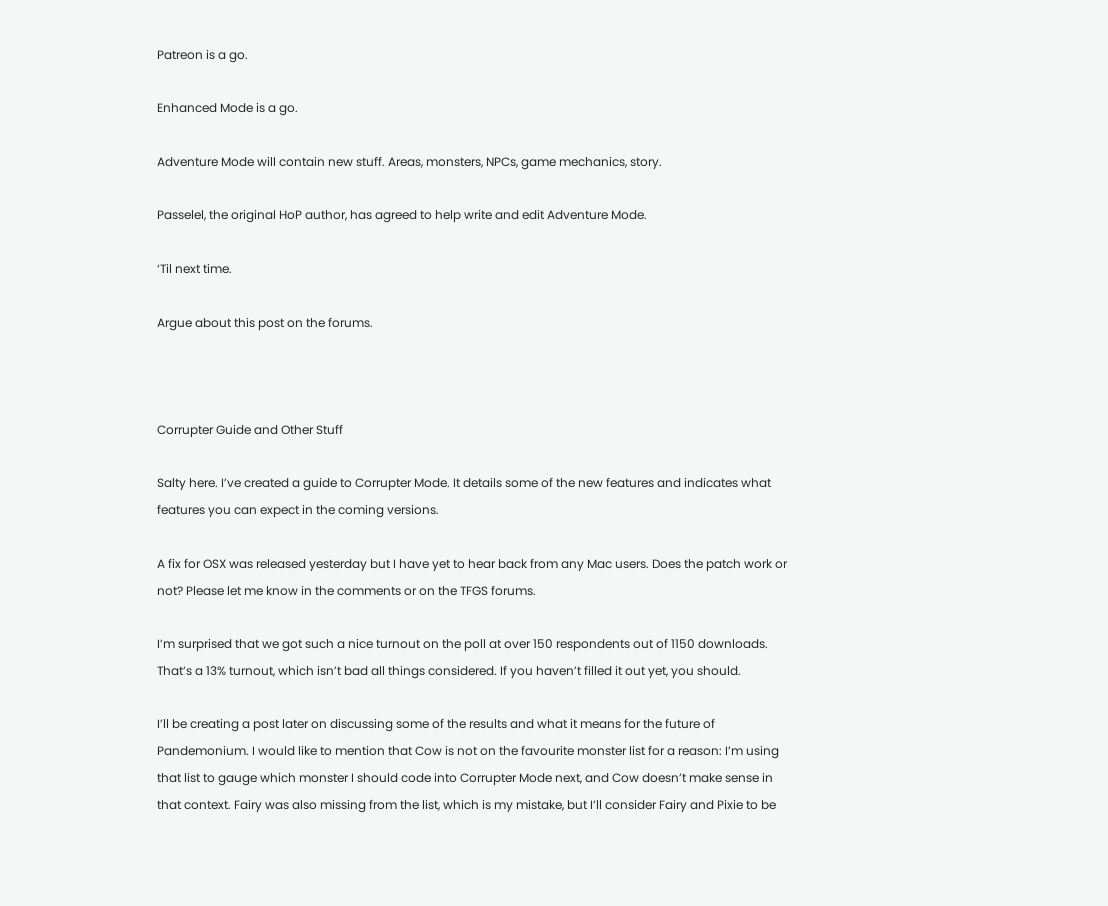Patreon is a go.

Enhanced Mode is a go.

Adventure Mode will contain new stuff. Areas, monsters, NPCs, game mechanics, story.

Passelel, the original HoP author, has agreed to help write and edit Adventure Mode.

‘Til next time.

Argue about this post on the forums.



Corrupter Guide and Other Stuff

Salty here. I’ve created a guide to Corrupter Mode. It details some of the new features and indicates what features you can expect in the coming versions.

A fix for OSX was released yesterday but I have yet to hear back from any Mac users. Does the patch work or not? Please let me know in the comments or on the TFGS forums.

I’m surprised that we got such a nice turnout on the poll at over 150 respondents out of 1150 downloads. That’s a 13% turnout, which isn’t bad all things considered. If you haven’t filled it out yet, you should.

I’ll be creating a post later on discussing some of the results and what it means for the future of Pandemonium. I would like to mention that Cow is not on the favourite monster list for a reason: I’m using that list to gauge which monster I should code into Corrupter Mode next, and Cow doesn’t make sense in that context. Fairy was also missing from the list, which is my mistake, but I’ll consider Fairy and Pixie to be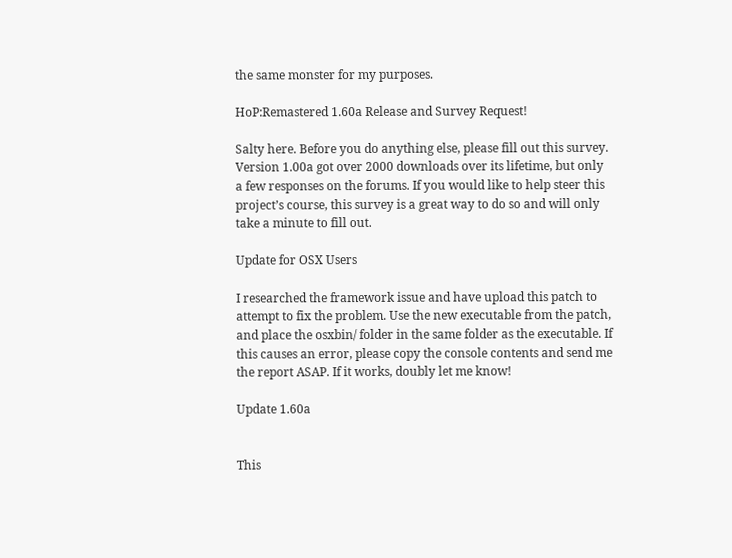the same monster for my purposes.

HoP:Remastered 1.60a Release and Survey Request!

Salty here. Before you do anything else, please fill out this survey. Version 1.00a got over 2000 downloads over its lifetime, but only a few responses on the forums. If you would like to help steer this project’s course, this survey is a great way to do so and will only take a minute to fill out.

Update for OSX Users

I researched the framework issue and have upload this patch to attempt to fix the problem. Use the new executable from the patch, and place the osxbin/ folder in the same folder as the executable. If this causes an error, please copy the console contents and send me the report ASAP. If it works, doubly let me know!

Update 1.60a


This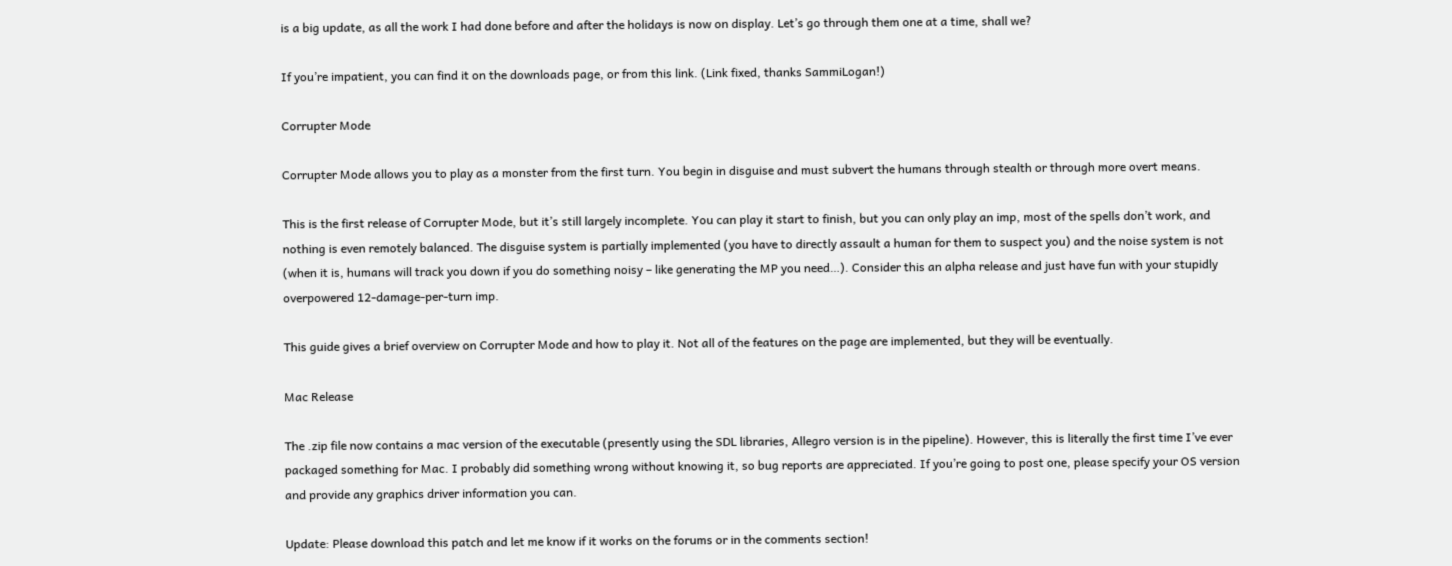is a big update, as all the work I had done before and after the holidays is now on display. Let’s go through them one at a time, shall we?

If you’re impatient, you can find it on the downloads page, or from this link. (Link fixed, thanks SammiLogan!)

Corrupter Mode

Corrupter Mode allows you to play as a monster from the first turn. You begin in disguise and must subvert the humans through stealth or through more overt means.

This is the first release of Corrupter Mode, but it’s still largely incomplete. You can play it start to finish, but you can only play an imp, most of the spells don’t work, and nothing is even remotely balanced. The disguise system is partially implemented (you have to directly assault a human for them to suspect you) and the noise system is not (when it is, humans will track you down if you do something noisy – like generating the MP you need…). Consider this an alpha release and just have fun with your stupidly overpowered 12-damage-per-turn imp.

This guide gives a brief overview on Corrupter Mode and how to play it. Not all of the features on the page are implemented, but they will be eventually.

Mac Release

The .zip file now contains a mac version of the executable (presently using the SDL libraries, Allegro version is in the pipeline). However, this is literally the first time I’ve ever packaged something for Mac. I probably did something wrong without knowing it, so bug reports are appreciated. If you’re going to post one, please specify your OS version and provide any graphics driver information you can.

Update: Please download this patch and let me know if it works on the forums or in the comments section!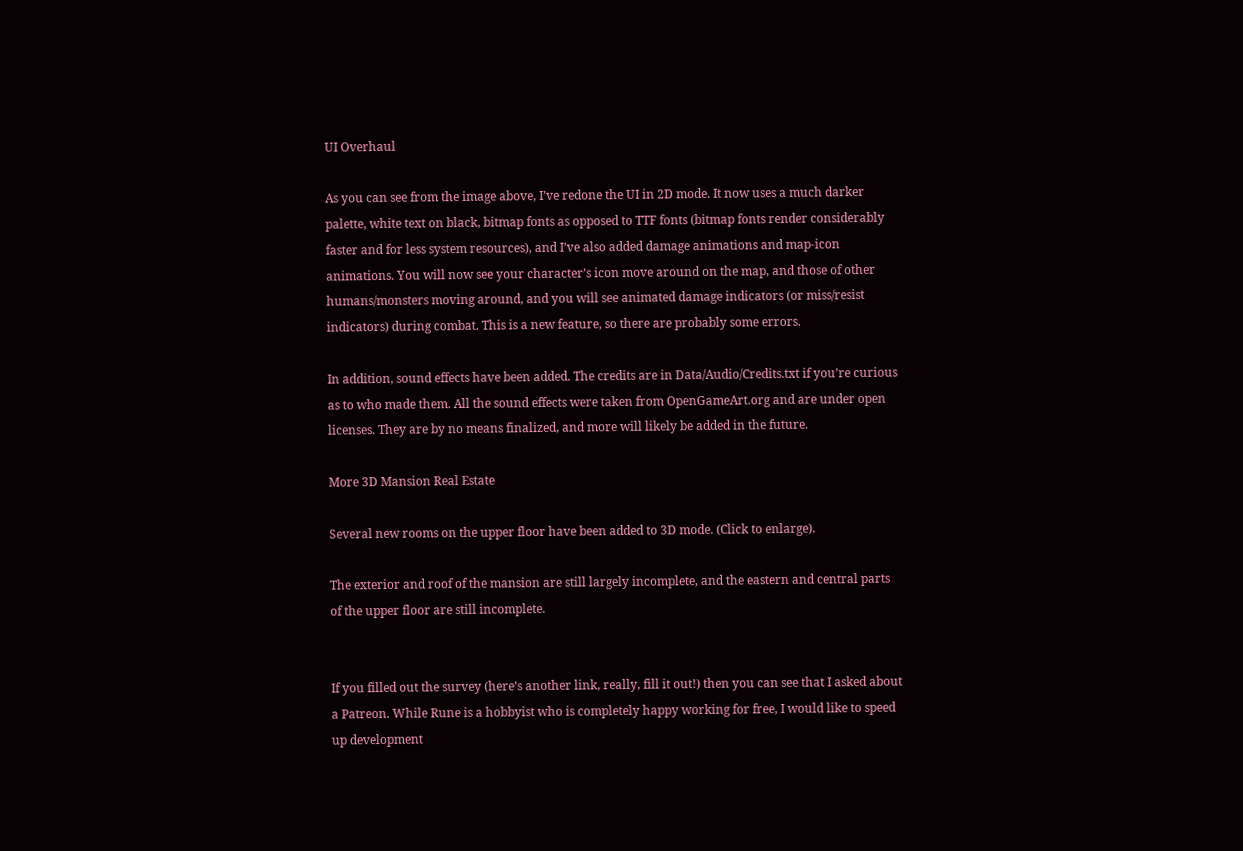UI Overhaul

As you can see from the image above, I’ve redone the UI in 2D mode. It now uses a much darker palette, white text on black, bitmap fonts as opposed to TTF fonts (bitmap fonts render considerably faster and for less system resources), and I’ve also added damage animations and map-icon animations. You will now see your character’s icon move around on the map, and those of other humans/monsters moving around, and you will see animated damage indicators (or miss/resist indicators) during combat. This is a new feature, so there are probably some errors.

In addition, sound effects have been added. The credits are in Data/Audio/Credits.txt if you’re curious as to who made them. All the sound effects were taken from OpenGameArt.org and are under open licenses. They are by no means finalized, and more will likely be added in the future.

More 3D Mansion Real Estate

Several new rooms on the upper floor have been added to 3D mode. (Click to enlarge).

The exterior and roof of the mansion are still largely incomplete, and the eastern and central parts of the upper floor are still incomplete.


If you filled out the survey (here’s another link, really, fill it out!) then you can see that I asked about a Patreon. While Rune is a hobbyist who is completely happy working for free, I would like to speed up development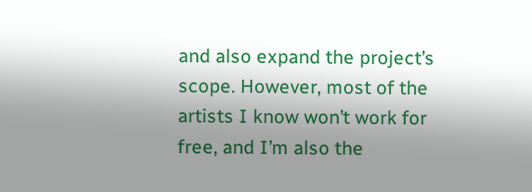and also expand the project’s scope. However, most of the artists I know won’t work for free, and I’m also the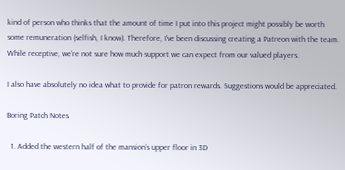kind of person who thinks that the amount of time I put into this project might possibly be worth some remuneration (selfish, I know). Therefore, I’ve been discussing creating a Patreon with the team. While receptive, we’re not sure how much support we can expect from our valued players.

I also have absolutely no idea what to provide for patron rewards. Suggestions would be appreciated.

Boring Patch Notes

  1. Added the western half of the mansion’s upper floor in 3D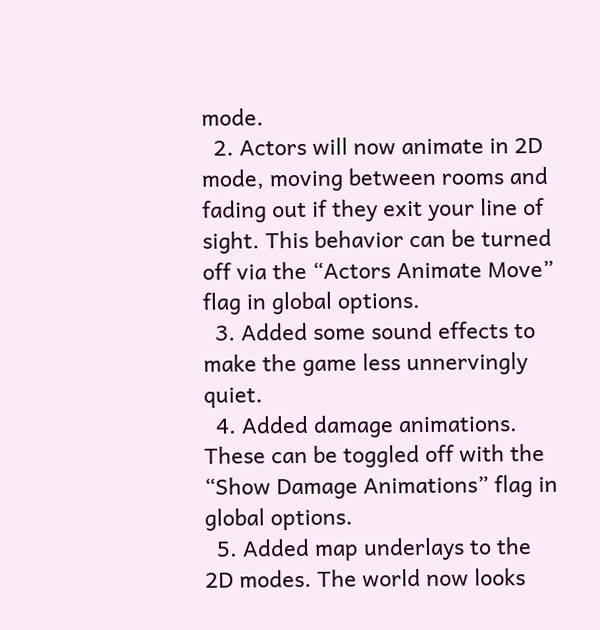mode.
  2. Actors will now animate in 2D mode, moving between rooms and fading out if they exit your line of sight. This behavior can be turned off via the “Actors Animate Move” flag in global options.
  3. Added some sound effects to make the game less unnervingly quiet.
  4. Added damage animations. These can be toggled off with the “Show Damage Animations” flag in global options.
  5. Added map underlays to the 2D modes. The world now looks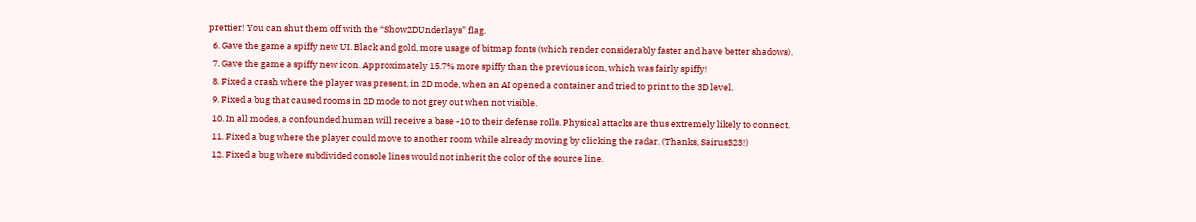prettier! You can shut them off with the “Show2DUnderlays” flag.
  6. Gave the game a spiffy new UI. Black and gold, more usage of bitmap fonts (which render considerably faster and have better shadows).
  7. Gave the game a spiffy new icon. Approximately 15.7% more spiffy than the previous icon, which was fairly spiffy!
  8. Fixed a crash where the player was present, in 2D mode, when an AI opened a container and tried to print to the 3D level.
  9. Fixed a bug that caused rooms in 2D mode to not grey out when not visible.
  10. In all modes, a confounded human will receive a base -10 to their defense rolls. Physical attacks are thus extremely likely to connect.
  11. Fixed a bug where the player could move to another room while already moving by clicking the radar. (Thanks, Sairus323!)
  12. Fixed a bug where subdivided console lines would not inherit the color of the source line.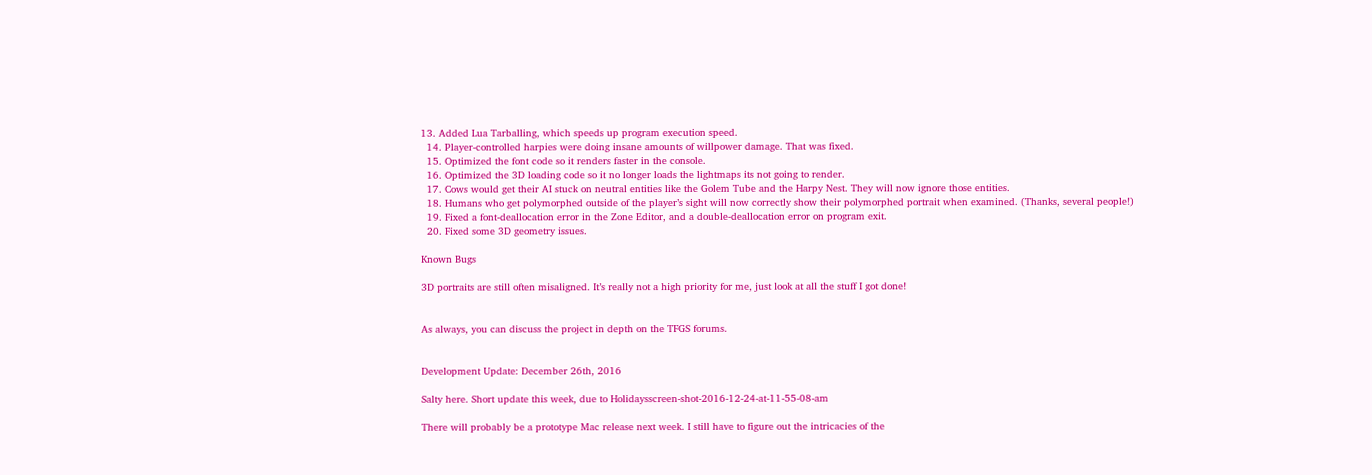13. Added Lua Tarballing, which speeds up program execution speed.
  14. Player-controlled harpies were doing insane amounts of willpower damage. That was fixed.
  15. Optimized the font code so it renders faster in the console.
  16. Optimized the 3D loading code so it no longer loads the lightmaps its not going to render.
  17. Cows would get their AI stuck on neutral entities like the Golem Tube and the Harpy Nest. They will now ignore those entities.
  18. Humans who get polymorphed outside of the player’s sight will now correctly show their polymorphed portrait when examined. (Thanks, several people!)
  19. Fixed a font-deallocation error in the Zone Editor, and a double-deallocation error on program exit.
  20. Fixed some 3D geometry issues.

Known Bugs

3D portraits are still often misaligned. It’s really not a high priority for me, just look at all the stuff I got done!


As always, you can discuss the project in depth on the TFGS forums.


Development Update: December 26th, 2016

Salty here. Short update this week, due to Holidaysscreen-shot-2016-12-24-at-11-55-08-am

There will probably be a prototype Mac release next week. I still have to figure out the intricacies of the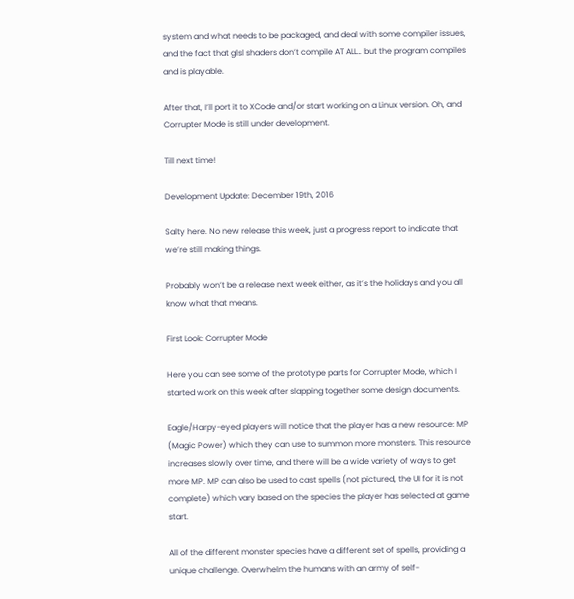system and what needs to be packaged, and deal with some compiler issues, and the fact that glsl shaders don’t compile AT ALL… but the program compiles and is playable.

After that, I’ll port it to XCode and/or start working on a Linux version. Oh, and Corrupter Mode is still under development.

Till next time!

Development Update: December 19th, 2016

Salty here. No new release this week, just a progress report to indicate that we’re still making things.

Probably won’t be a release next week either, as it’s the holidays and you all know what that means.

First Look: Corrupter Mode

Here you can see some of the prototype parts for Corrupter Mode, which I started work on this week after slapping together some design documents.

Eagle/Harpy-eyed players will notice that the player has a new resource: MP (Magic Power) which they can use to summon more monsters. This resource increases slowly over time, and there will be a wide variety of ways to get more MP. MP can also be used to cast spells (not pictured, the UI for it is not complete) which vary based on the species the player has selected at game start.

All of the different monster species have a different set of spells, providing a unique challenge. Overwhelm the humans with an army of self-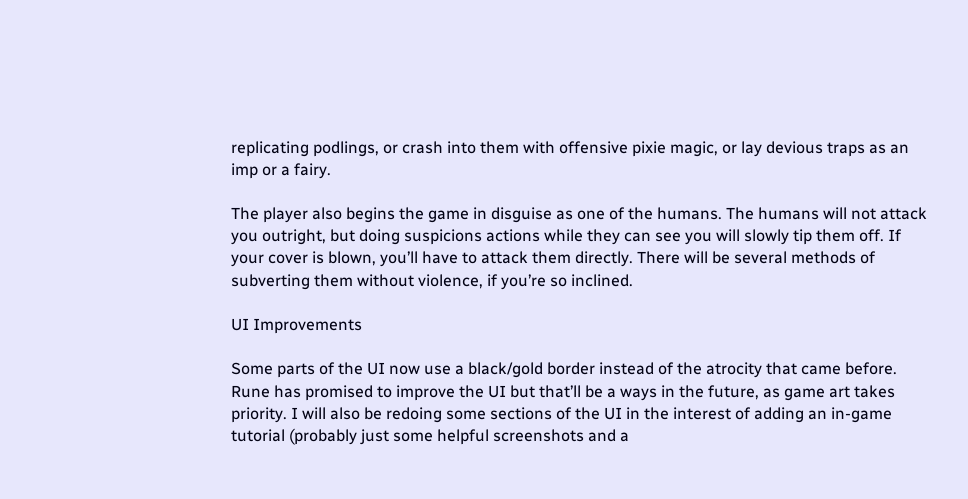replicating podlings, or crash into them with offensive pixie magic, or lay devious traps as an imp or a fairy.

The player also begins the game in disguise as one of the humans. The humans will not attack you outright, but doing suspicions actions while they can see you will slowly tip them off. If your cover is blown, you’ll have to attack them directly. There will be several methods of subverting them without violence, if you’re so inclined.

UI Improvements

Some parts of the UI now use a black/gold border instead of the atrocity that came before. Rune has promised to improve the UI but that’ll be a ways in the future, as game art takes priority. I will also be redoing some sections of the UI in the interest of adding an in-game tutorial (probably just some helpful screenshots and a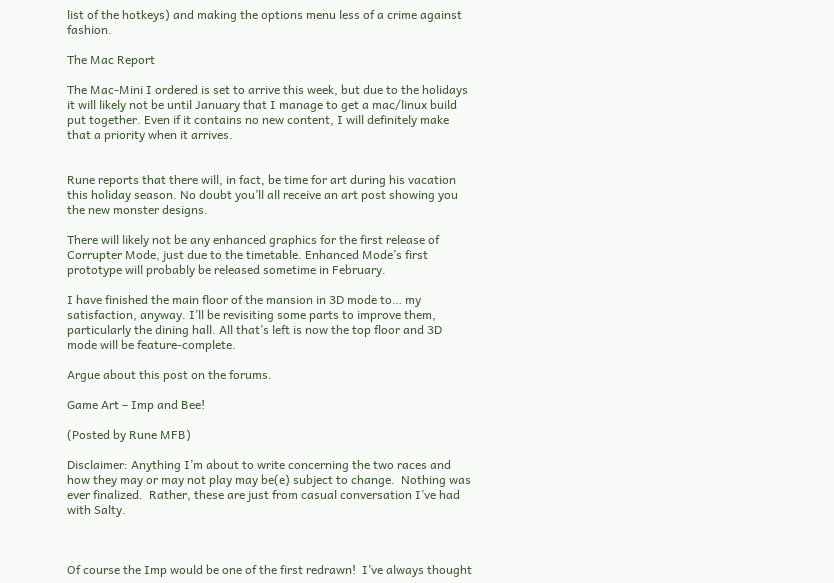list of the hotkeys) and making the options menu less of a crime against fashion.

The Mac Report

The Mac-Mini I ordered is set to arrive this week, but due to the holidays it will likely not be until January that I manage to get a mac/linux build put together. Even if it contains no new content, I will definitely make that a priority when it arrives.


Rune reports that there will, in fact, be time for art during his vacation this holiday season. No doubt you’ll all receive an art post showing you the new monster designs.

There will likely not be any enhanced graphics for the first release of Corrupter Mode, just due to the timetable. Enhanced Mode’s first prototype will probably be released sometime in February.

I have finished the main floor of the mansion in 3D mode to… my satisfaction, anyway. I’ll be revisiting some parts to improve them, particularly the dining hall. All that’s left is now the top floor and 3D mode will be feature-complete.

Argue about this post on the forums.

Game Art – Imp and Bee!

(Posted by Rune MFB)

Disclaimer: Anything I’m about to write concerning the two races and how they may or may not play may be(e) subject to change.  Nothing was ever finalized.  Rather, these are just from casual conversation I’ve had with Salty.



Of course the Imp would be one of the first redrawn!  I’ve always thought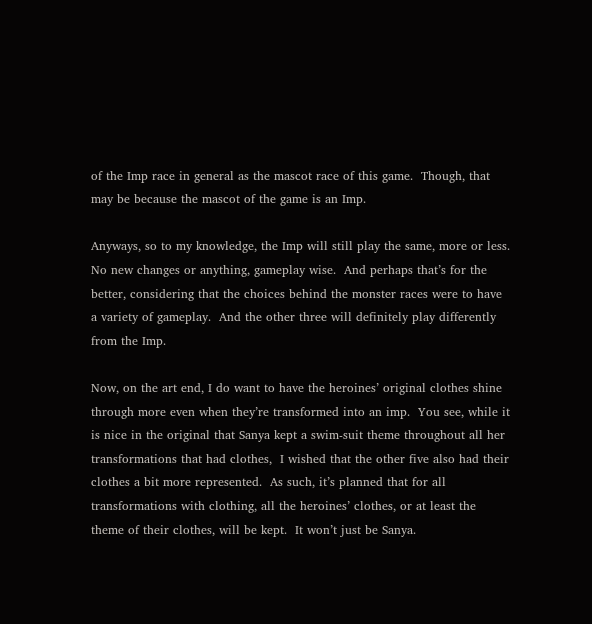of the Imp race in general as the mascot race of this game.  Though, that may be because the mascot of the game is an Imp.

Anyways, so to my knowledge, the Imp will still play the same, more or less.  No new changes or anything, gameplay wise.  And perhaps that’s for the better, considering that the choices behind the monster races were to have a variety of gameplay.  And the other three will definitely play differently from the Imp.

Now, on the art end, I do want to have the heroines’ original clothes shine through more even when they’re transformed into an imp.  You see, while it is nice in the original that Sanya kept a swim-suit theme throughout all her transformations that had clothes,  I wished that the other five also had their clothes a bit more represented.  As such, it’s planned that for all transformations with clothing, all the heroines’ clothes, or at least the theme of their clothes, will be kept.  It won’t just be Sanya.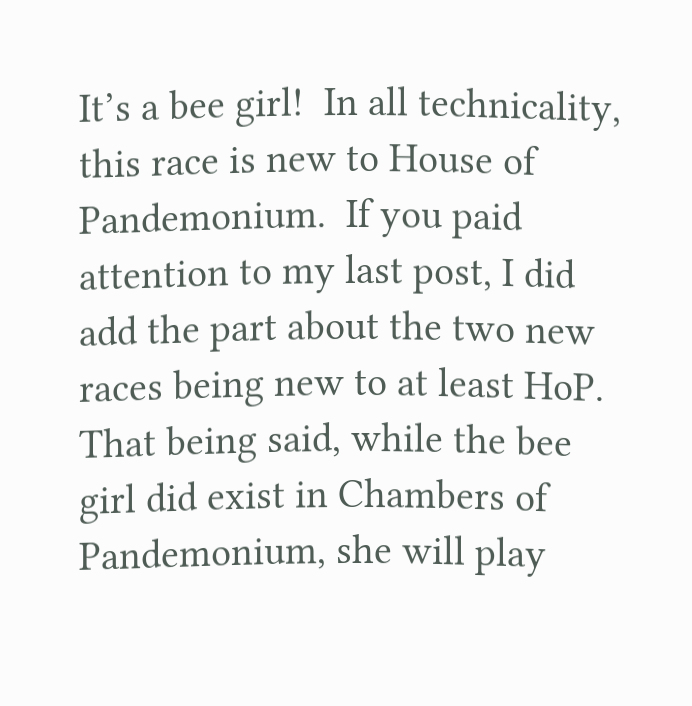It’s a bee girl!  In all technicality, this race is new to House of Pandemonium.  If you paid attention to my last post, I did add the part about the two new races being new to at least HoP.  That being said, while the bee girl did exist in Chambers of Pandemonium, she will play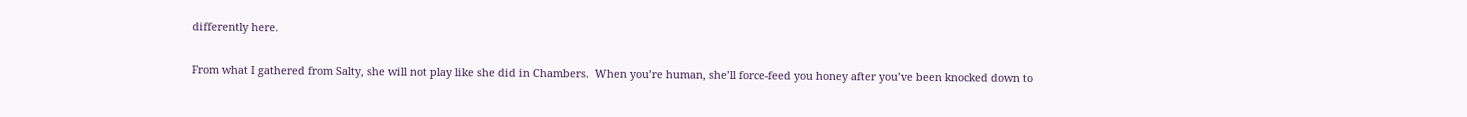differently here.

From what I gathered from Salty, she will not play like she did in Chambers.  When you’re human, she’ll force-feed you honey after you’ve been knocked down to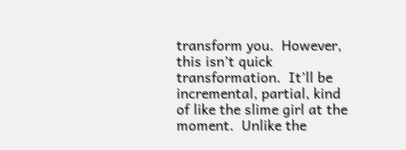transform you.  However, this isn’t quick transformation.  It’ll be incremental, partial, kind of like the slime girl at the moment.  Unlike the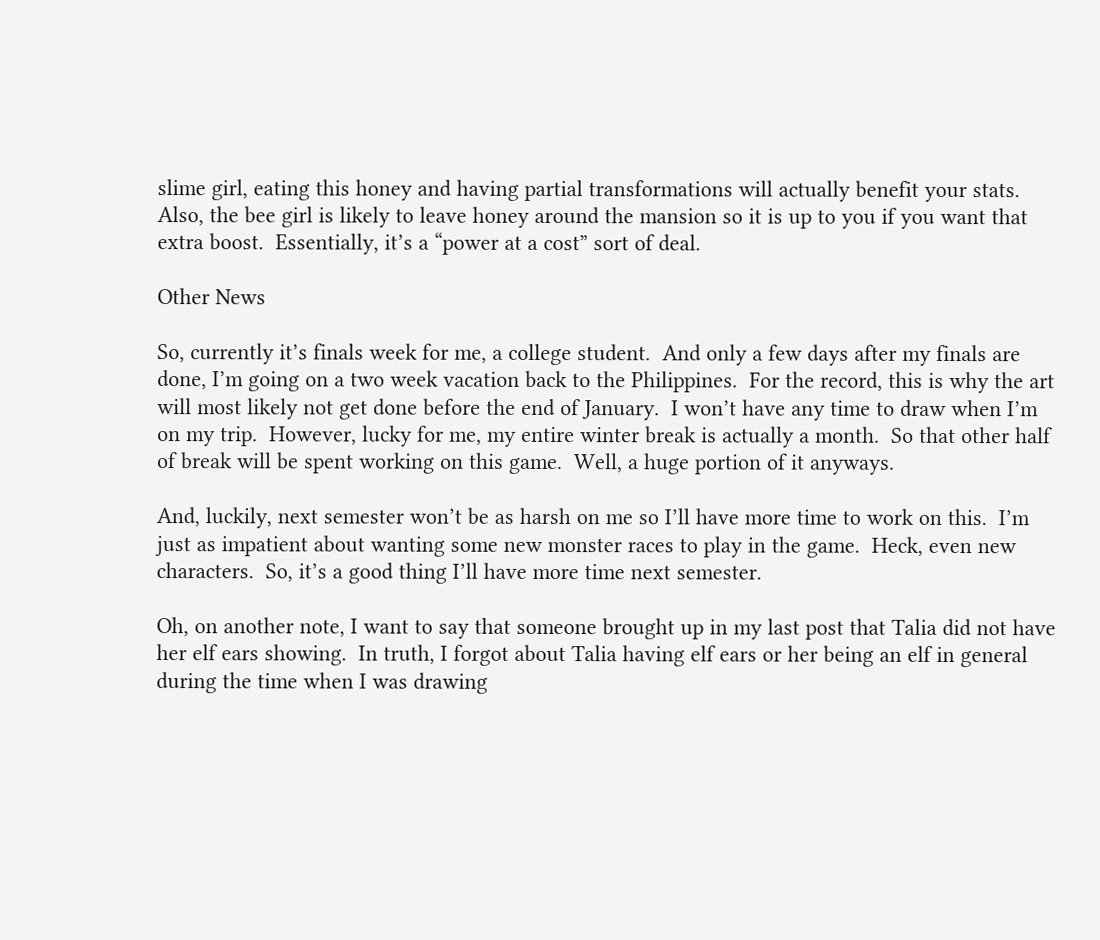slime girl, eating this honey and having partial transformations will actually benefit your stats.  Also, the bee girl is likely to leave honey around the mansion so it is up to you if you want that extra boost.  Essentially, it’s a “power at a cost” sort of deal.

Other News

So, currently it’s finals week for me, a college student.  And only a few days after my finals are done, I’m going on a two week vacation back to the Philippines.  For the record, this is why the art will most likely not get done before the end of January.  I won’t have any time to draw when I’m on my trip.  However, lucky for me, my entire winter break is actually a month.  So that other half of break will be spent working on this game.  Well, a huge portion of it anyways.

And, luckily, next semester won’t be as harsh on me so I’ll have more time to work on this.  I’m just as impatient about wanting some new monster races to play in the game.  Heck, even new characters.  So, it’s a good thing I’ll have more time next semester.

Oh, on another note, I want to say that someone brought up in my last post that Talia did not have her elf ears showing.  In truth, I forgot about Talia having elf ears or her being an elf in general during the time when I was drawing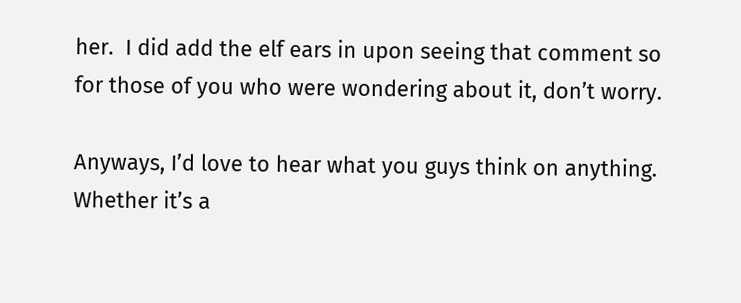her.  I did add the elf ears in upon seeing that comment so for those of you who were wondering about it, don’t worry.

Anyways, I’d love to hear what you guys think on anything.  Whether it’s a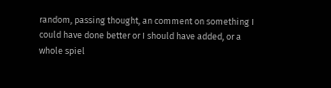random, passing thought, an comment on something I could have done better or I should have added, or a whole spiel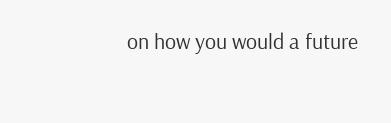on how you would a future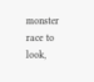monster race to look,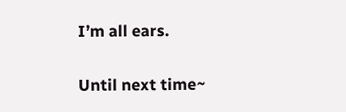I’m all ears.

Until next time~